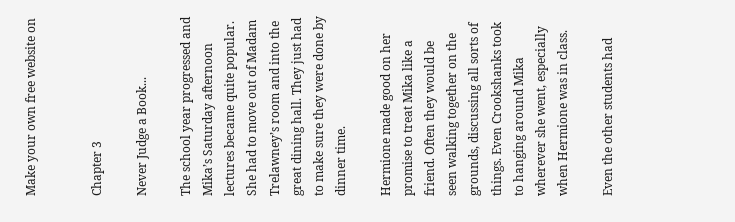Make your own free website on


Chapter 3

Never Judge a Book...

The school year progressed and Mika’s Saturday afternoon lectures became quite popular. She had to move out of Madam Trelawney’s room and into the great dining hall. They just had to make sure they were done by dinner time.

Hermione made good on her promise to treat Mika like a friend. Often they would be seen walking together on the grounds, discussing all sorts of things. Even Crookshanks took to hanging around Mika wherever she went, especially when Hermione was in class.

Even the other students had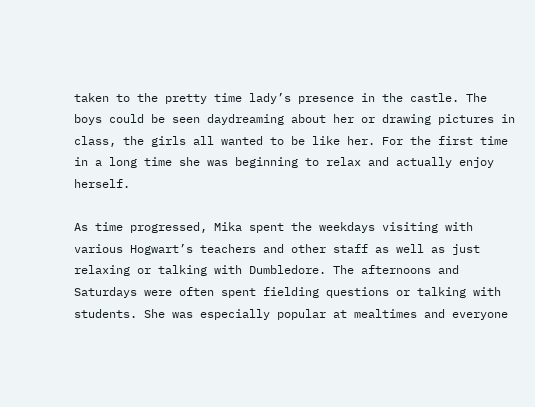taken to the pretty time lady’s presence in the castle. The boys could be seen daydreaming about her or drawing pictures in class, the girls all wanted to be like her. For the first time in a long time she was beginning to relax and actually enjoy herself.

As time progressed, Mika spent the weekdays visiting with various Hogwart’s teachers and other staff as well as just relaxing or talking with Dumbledore. The afternoons and Saturdays were often spent fielding questions or talking with students. She was especially popular at mealtimes and everyone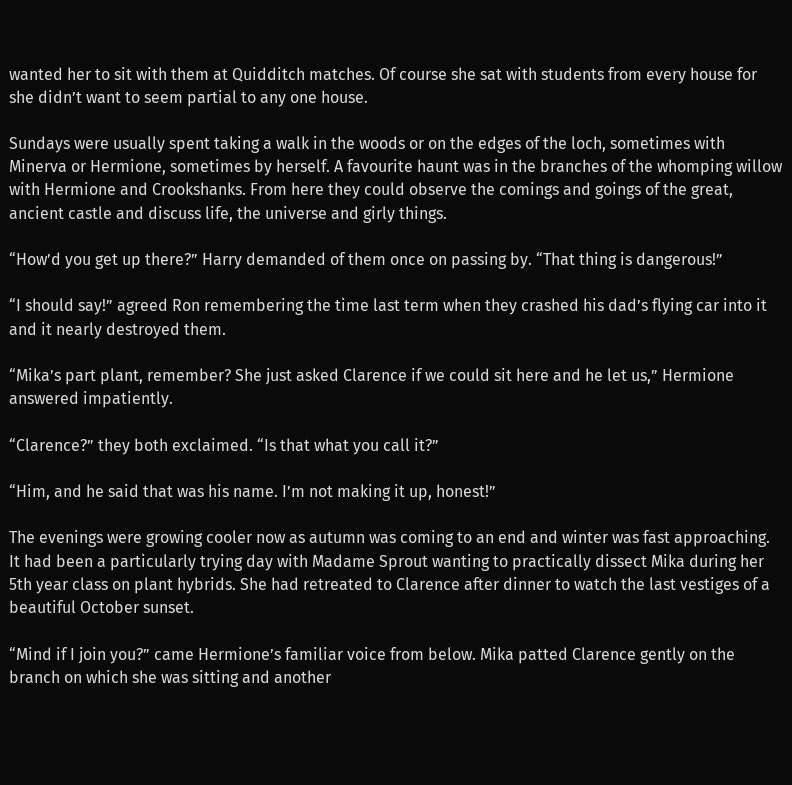wanted her to sit with them at Quidditch matches. Of course she sat with students from every house for she didn’t want to seem partial to any one house.

Sundays were usually spent taking a walk in the woods or on the edges of the loch, sometimes with Minerva or Hermione, sometimes by herself. A favourite haunt was in the branches of the whomping willow with Hermione and Crookshanks. From here they could observe the comings and goings of the great, ancient castle and discuss life, the universe and girly things.

“How’d you get up there?” Harry demanded of them once on passing by. “That thing is dangerous!”

“I should say!” agreed Ron remembering the time last term when they crashed his dad’s flying car into it and it nearly destroyed them.

“Mika’s part plant, remember? She just asked Clarence if we could sit here and he let us,” Hermione answered impatiently.

“Clarence?” they both exclaimed. “Is that what you call it?”

“Him, and he said that was his name. I’m not making it up, honest!”

The evenings were growing cooler now as autumn was coming to an end and winter was fast approaching. It had been a particularly trying day with Madame Sprout wanting to practically dissect Mika during her 5th year class on plant hybrids. She had retreated to Clarence after dinner to watch the last vestiges of a beautiful October sunset.

“Mind if I join you?” came Hermione’s familiar voice from below. Mika patted Clarence gently on the branch on which she was sitting and another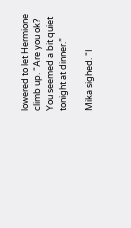lowered to let Hermione climb up. “Are you ok? You seemed a bit quiet tonight at dinner.”

Mika sighed. “I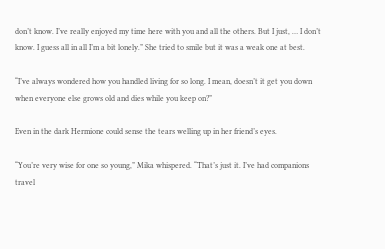don’t know. I’ve really enjoyed my time here with you and all the others. But I just, … I don’t know. I guess all in all I’m a bit lonely.” She tried to smile but it was a weak one at best.

“I’ve always wondered how you handled living for so long. I mean, doesn’t it get you down when everyone else grows old and dies while you keep on?”

Even in the dark Hermione could sense the tears welling up in her friend’s eyes.

“You’re very wise for one so young,” Mika whispered. “That’s just it. I’ve had companions travel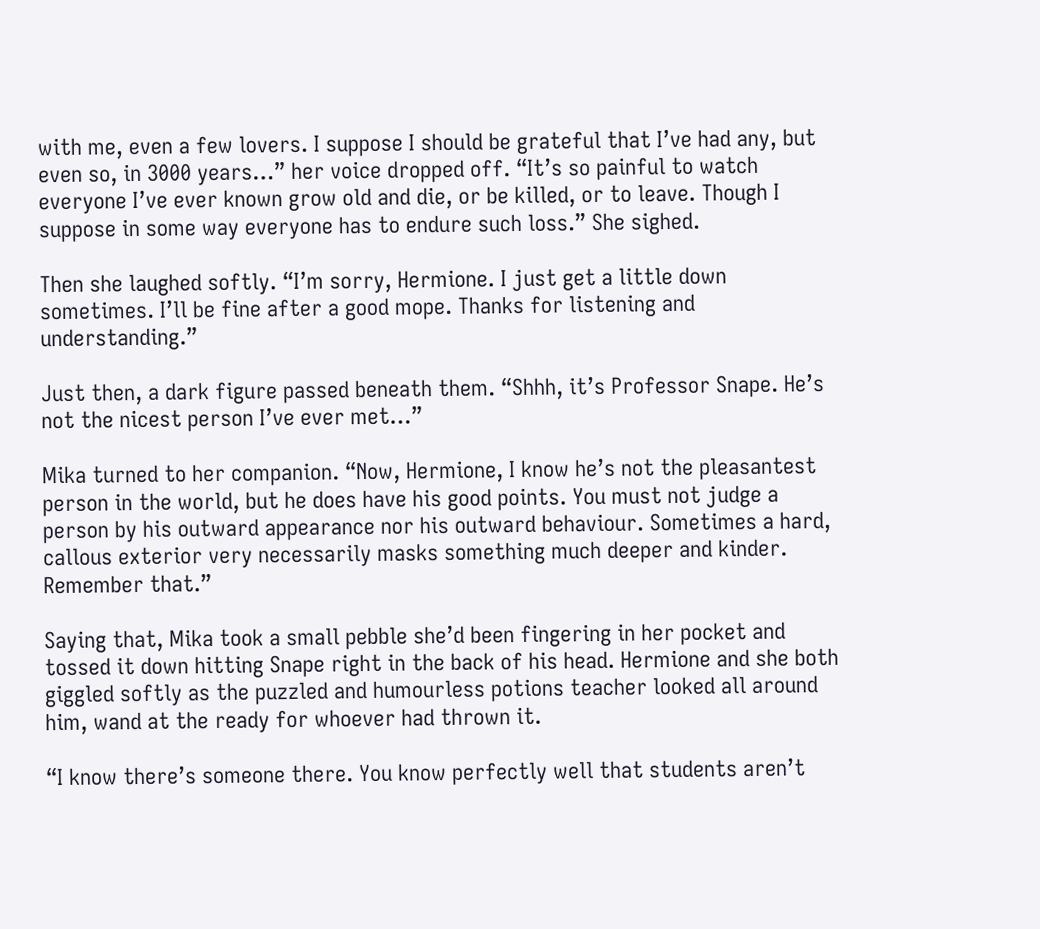with me, even a few lovers. I suppose I should be grateful that I’ve had any, but even so, in 3000 years…” her voice dropped off. “It’s so painful to watch everyone I’ve ever known grow old and die, or be killed, or to leave. Though I suppose in some way everyone has to endure such loss.” She sighed.

Then she laughed softly. “I’m sorry, Hermione. I just get a little down sometimes. I’ll be fine after a good mope. Thanks for listening and understanding.”

Just then, a dark figure passed beneath them. “Shhh, it’s Professor Snape. He’s not the nicest person I’ve ever met…”

Mika turned to her companion. “Now, Hermione, I know he’s not the pleasantest person in the world, but he does have his good points. You must not judge a person by his outward appearance nor his outward behaviour. Sometimes a hard, callous exterior very necessarily masks something much deeper and kinder. Remember that.”

Saying that, Mika took a small pebble she’d been fingering in her pocket and tossed it down hitting Snape right in the back of his head. Hermione and she both giggled softly as the puzzled and humourless potions teacher looked all around him, wand at the ready for whoever had thrown it.

“I know there’s someone there. You know perfectly well that students aren’t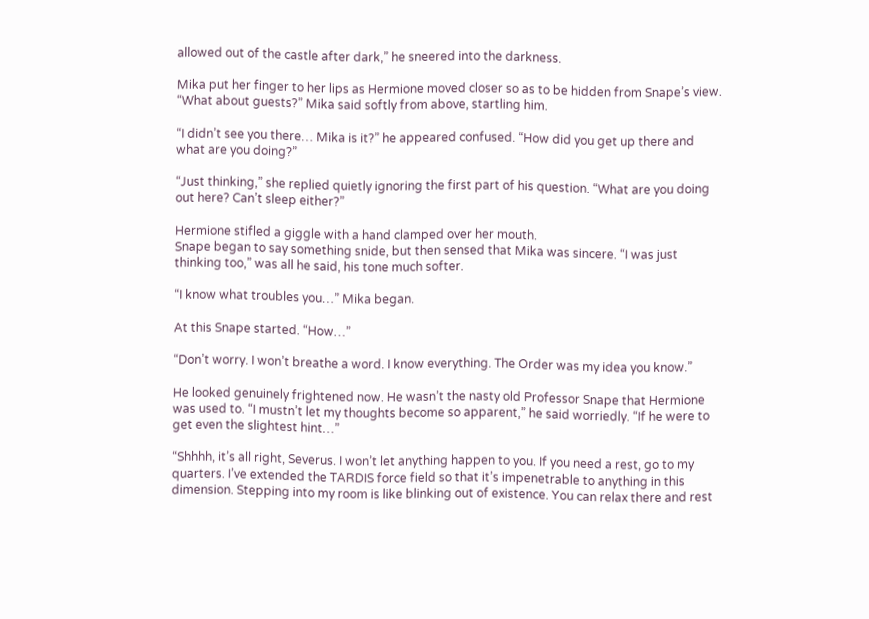allowed out of the castle after dark,” he sneered into the darkness.

Mika put her finger to her lips as Hermione moved closer so as to be hidden from Snape’s view. “What about guests?” Mika said softly from above, startling him.

“I didn’t see you there… Mika is it?” he appeared confused. “How did you get up there and what are you doing?”

“Just thinking,” she replied quietly ignoring the first part of his question. “What are you doing out here? Can’t sleep either?”

Hermione stifled a giggle with a hand clamped over her mouth.
Snape began to say something snide, but then sensed that Mika was sincere. “I was just thinking too,” was all he said, his tone much softer.

“I know what troubles you…” Mika began.

At this Snape started. “How…”

“Don’t worry. I won’t breathe a word. I know everything. The Order was my idea you know.”

He looked genuinely frightened now. He wasn’t the nasty old Professor Snape that Hermione was used to. “I mustn’t let my thoughts become so apparent,” he said worriedly. “If he were to get even the slightest hint…”

“Shhhh, it’s all right, Severus. I won’t let anything happen to you. If you need a rest, go to my quarters. I’ve extended the TARDIS force field so that it’s impenetrable to anything in this dimension. Stepping into my room is like blinking out of existence. You can relax there and rest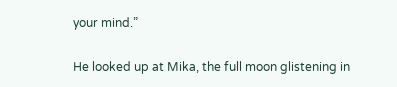your mind.”

He looked up at Mika, the full moon glistening in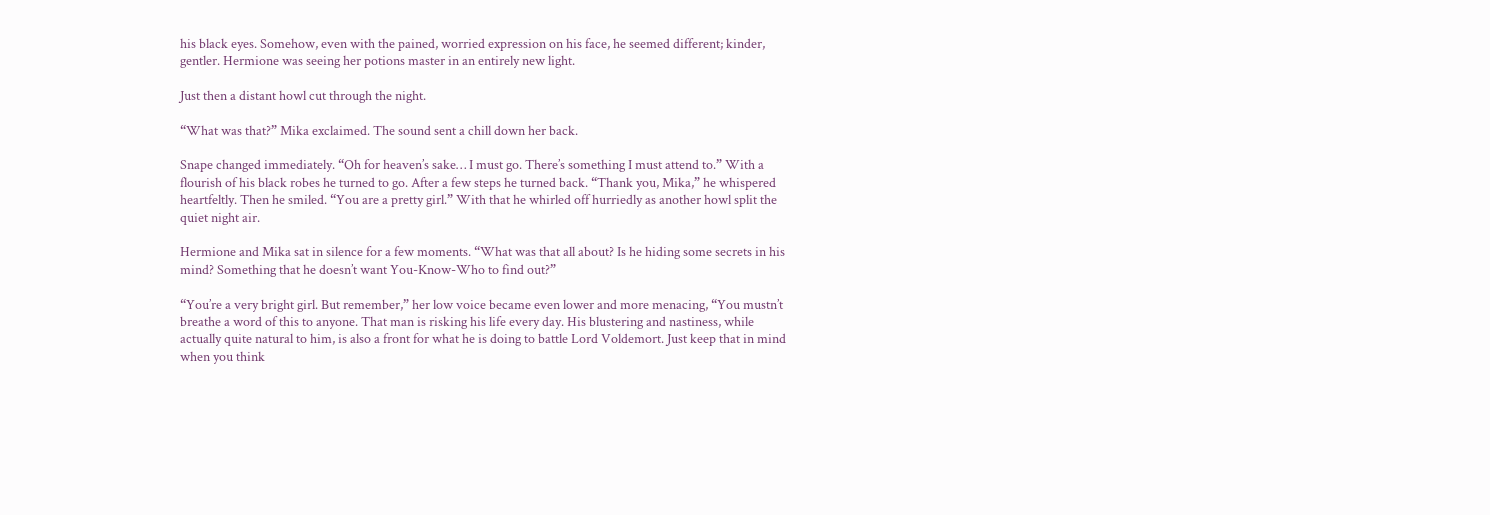his black eyes. Somehow, even with the pained, worried expression on his face, he seemed different; kinder, gentler. Hermione was seeing her potions master in an entirely new light.

Just then a distant howl cut through the night.

“What was that?” Mika exclaimed. The sound sent a chill down her back.

Snape changed immediately. “Oh for heaven’s sake… I must go. There’s something I must attend to.” With a flourish of his black robes he turned to go. After a few steps he turned back. “Thank you, Mika,” he whispered heartfeltly. Then he smiled. “You are a pretty girl.” With that he whirled off hurriedly as another howl split the quiet night air.

Hermione and Mika sat in silence for a few moments. “What was that all about? Is he hiding some secrets in his mind? Something that he doesn’t want You-Know-Who to find out?”

“You’re a very bright girl. But remember,” her low voice became even lower and more menacing, “You mustn’t breathe a word of this to anyone. That man is risking his life every day. His blustering and nastiness, while actually quite natural to him, is also a front for what he is doing to battle Lord Voldemort. Just keep that in mind when you think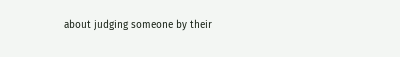about judging someone by their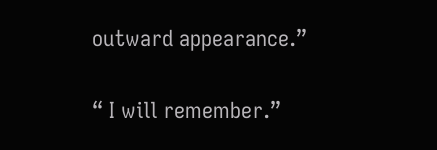outward appearance.”

“ I will remember.”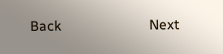Back                      Next